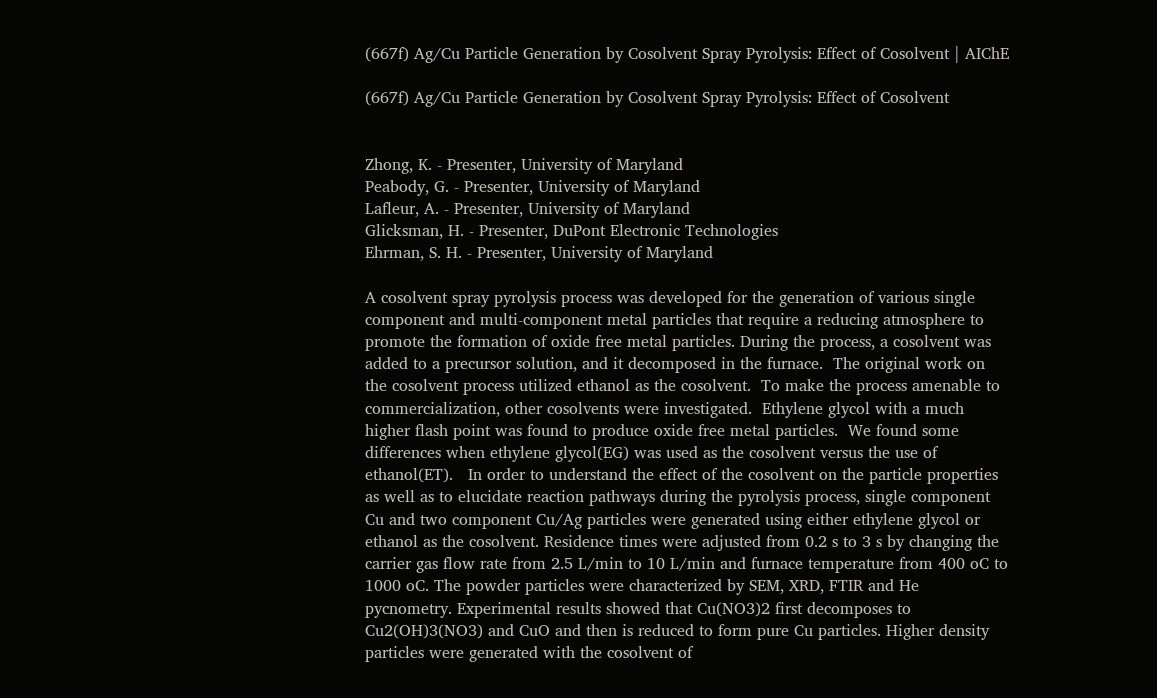(667f) Ag/Cu Particle Generation by Cosolvent Spray Pyrolysis: Effect of Cosolvent | AIChE

(667f) Ag/Cu Particle Generation by Cosolvent Spray Pyrolysis: Effect of Cosolvent


Zhong, K. - Presenter, University of Maryland
Peabody, G. - Presenter, University of Maryland
Lafleur, A. - Presenter, University of Maryland
Glicksman, H. - Presenter, DuPont Electronic Technologies
Ehrman, S. H. - Presenter, University of Maryland

A cosolvent spray pyrolysis process was developed for the generation of various single component and multi-component metal particles that require a reducing atmosphere to promote the formation of oxide free metal particles. During the process, a cosolvent was added to a precursor solution, and it decomposed in the furnace.  The original work on the cosolvent process utilized ethanol as the cosolvent.  To make the process amenable to commercialization, other cosolvents were investigated.  Ethylene glycol with a much higher flash point was found to produce oxide free metal particles.  We found some differences when ethylene glycol(EG) was used as the cosolvent versus the use of ethanol(ET).   In order to understand the effect of the cosolvent on the particle properties as well as to elucidate reaction pathways during the pyrolysis process, single component Cu and two component Cu/Ag particles were generated using either ethylene glycol or ethanol as the cosolvent. Residence times were adjusted from 0.2 s to 3 s by changing the carrier gas flow rate from 2.5 L/min to 10 L/min and furnace temperature from 400 oC to 1000 oC. The powder particles were characterized by SEM, XRD, FTIR and He pycnometry. Experimental results showed that Cu(NO3)2 first decomposes to Cu2(OH)3(NO3) and CuO and then is reduced to form pure Cu particles. Higher density particles were generated with the cosolvent of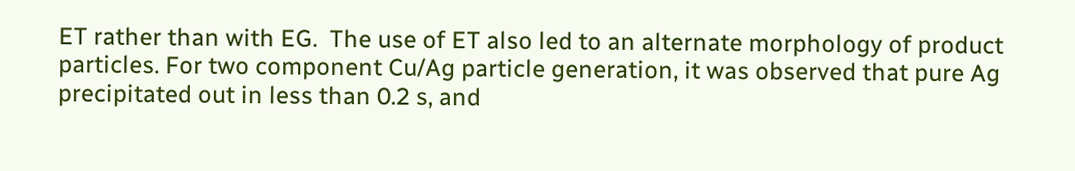ET rather than with EG.  The use of ET also led to an alternate morphology of product particles. For two component Cu/Ag particle generation, it was observed that pure Ag precipitated out in less than 0.2 s, and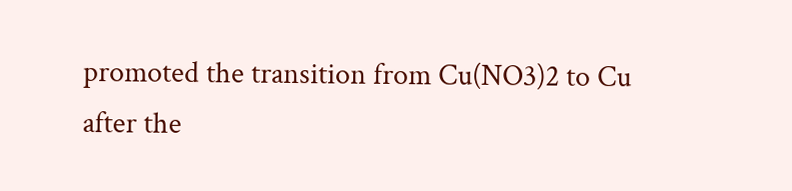promoted the transition from Cu(NO3)2 to Cu after the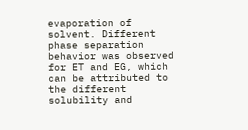evaporation of solvent. Different phase separation behavior was observed for ET and EG, which can be attributed to the different solubility and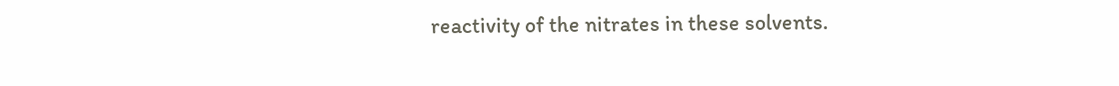reactivity of the nitrates in these solvents.